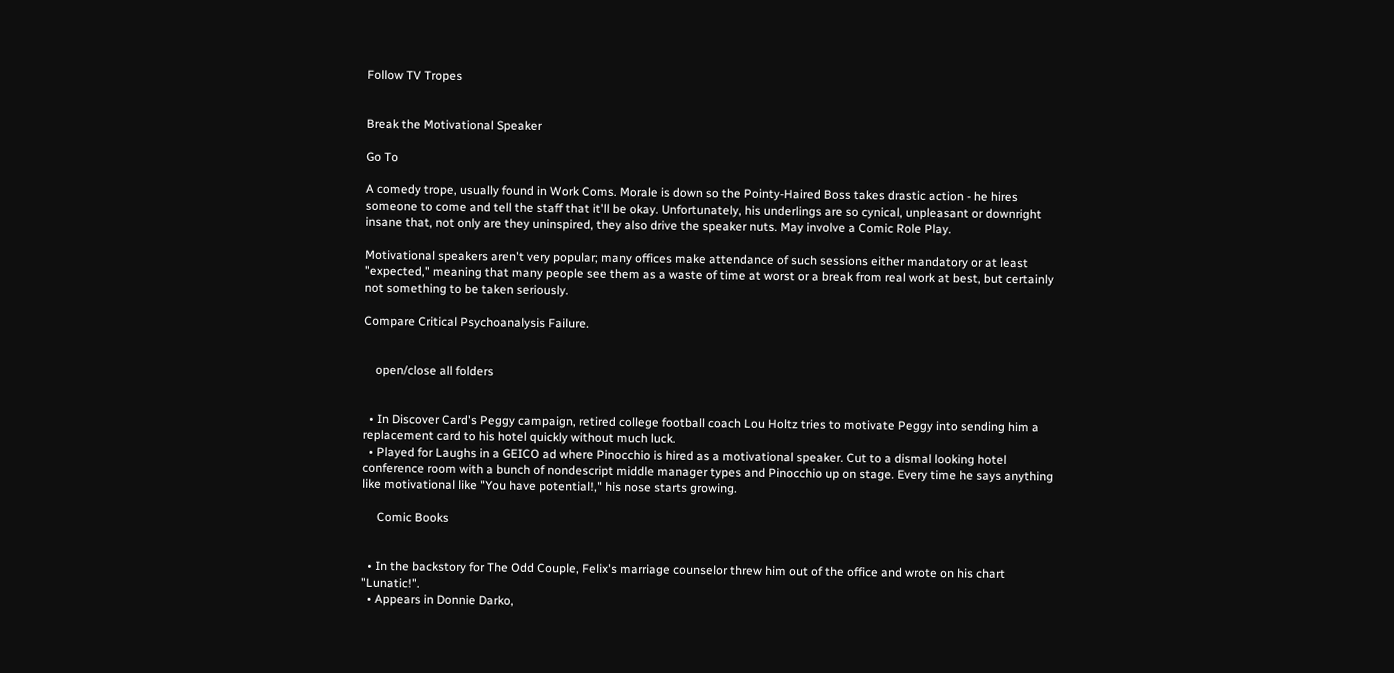Follow TV Tropes


Break the Motivational Speaker

Go To

A comedy trope, usually found in Work Coms. Morale is down so the Pointy-Haired Boss takes drastic action - he hires someone to come and tell the staff that it'll be okay. Unfortunately, his underlings are so cynical, unpleasant or downright insane that, not only are they uninspired, they also drive the speaker nuts. May involve a Comic Role Play.

Motivational speakers aren't very popular; many offices make attendance of such sessions either mandatory or at least "expected," meaning that many people see them as a waste of time at worst or a break from real work at best, but certainly not something to be taken seriously.

Compare Critical Psychoanalysis Failure.


    open/close all folders


  • In Discover Card's Peggy campaign, retired college football coach Lou Holtz tries to motivate Peggy into sending him a replacement card to his hotel quickly without much luck.
  • Played for Laughs in a GEICO ad where Pinocchio is hired as a motivational speaker. Cut to a dismal looking hotel conference room with a bunch of nondescript middle manager types and Pinocchio up on stage. Every time he says anything like motivational like "You have potential!," his nose starts growing.

     Comic Books


  • In the backstory for The Odd Couple, Felix's marriage counselor threw him out of the office and wrote on his chart "Lunatic!".
  • Appears in Donnie Darko,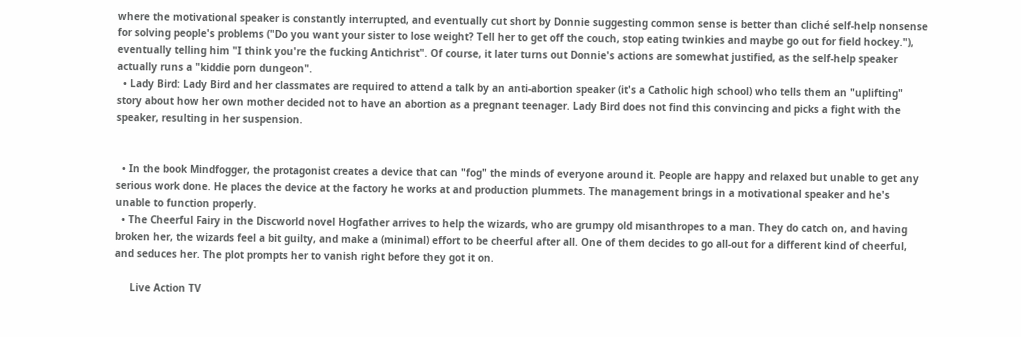where the motivational speaker is constantly interrupted, and eventually cut short by Donnie suggesting common sense is better than cliché self-help nonsense for solving people's problems ("Do you want your sister to lose weight? Tell her to get off the couch, stop eating twinkies and maybe go out for field hockey."), eventually telling him "I think you're the fucking Antichrist". Of course, it later turns out Donnie's actions are somewhat justified, as the self-help speaker actually runs a "kiddie porn dungeon".
  • Lady Bird: Lady Bird and her classmates are required to attend a talk by an anti-abortion speaker (it's a Catholic high school) who tells them an "uplifting" story about how her own mother decided not to have an abortion as a pregnant teenager. Lady Bird does not find this convincing and picks a fight with the speaker, resulting in her suspension.


  • In the book Mindfogger, the protagonist creates a device that can "fog" the minds of everyone around it. People are happy and relaxed but unable to get any serious work done. He places the device at the factory he works at and production plummets. The management brings in a motivational speaker and he's unable to function properly.
  • The Cheerful Fairy in the Discworld novel Hogfather arrives to help the wizards, who are grumpy old misanthropes to a man. They do catch on, and having broken her, the wizards feel a bit guilty, and make a (minimal) effort to be cheerful after all. One of them decides to go all-out for a different kind of cheerful, and seduces her. The plot prompts her to vanish right before they got it on.

     Live Action TV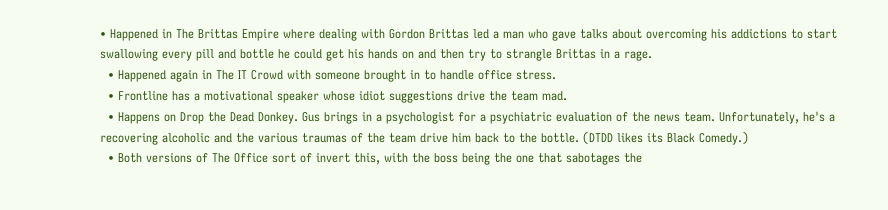• Happened in The Brittas Empire where dealing with Gordon Brittas led a man who gave talks about overcoming his addictions to start swallowing every pill and bottle he could get his hands on and then try to strangle Brittas in a rage.
  • Happened again in The IT Crowd with someone brought in to handle office stress.
  • Frontline has a motivational speaker whose idiot suggestions drive the team mad.
  • Happens on Drop the Dead Donkey. Gus brings in a psychologist for a psychiatric evaluation of the news team. Unfortunately, he's a recovering alcoholic and the various traumas of the team drive him back to the bottle. (DTDD likes its Black Comedy.)
  • Both versions of The Office sort of invert this, with the boss being the one that sabotages the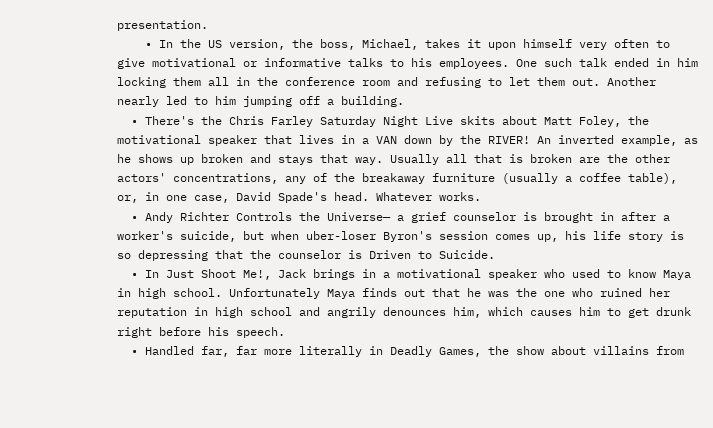presentation.
    • In the US version, the boss, Michael, takes it upon himself very often to give motivational or informative talks to his employees. One such talk ended in him locking them all in the conference room and refusing to let them out. Another nearly led to him jumping off a building.
  • There's the Chris Farley Saturday Night Live skits about Matt Foley, the motivational speaker that lives in a VAN down by the RIVER! An inverted example, as he shows up broken and stays that way. Usually all that is broken are the other actors' concentrations, any of the breakaway furniture (usually a coffee table), or, in one case, David Spade's head. Whatever works.
  • Andy Richter Controls the Universe— a grief counselor is brought in after a worker's suicide, but when uber-loser Byron's session comes up, his life story is so depressing that the counselor is Driven to Suicide.
  • In Just Shoot Me!, Jack brings in a motivational speaker who used to know Maya in high school. Unfortunately Maya finds out that he was the one who ruined her reputation in high school and angrily denounces him, which causes him to get drunk right before his speech.
  • Handled far, far more literally in Deadly Games, the show about villains from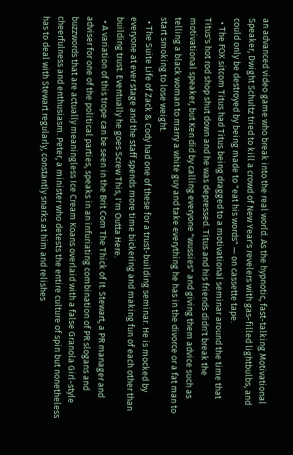an advanced video game who break into the real world. As the hypnotic, fast-talking Motivational Speaker, Dwight Schultz tried to kill a crowd of New Year's revelers with gas-filled lightbulbs, and could only be destroyed by being made to "eat his words" — on cassette tape.
  • The FOX sitcom Titus had Titus being dragged to a motivational seminar around the time that Titus's hot rod shop shut down and he was depressed. Titus and his friends didn't break the motivational speaker, but Ken did by calling everyone "wussies" and giving them advice such as telling a black woman to marry a white guy and take everything he has in the divorce or a fat man to start smoking to lose weight.
  • The Suite Life of Zack & Cody had one of these for a trust-building seminar. He is mocked by everyone at ever stage and the staff spends more time bickering and making fun of each other than building trust. Eventually he goes Screw This, I'm Outta Here.
  • A variation of this trope can be seen in the Brit Com The Thick of It. Stewart, a PR manager and adviser for one of the political parties, speaks in an infuriating combination of PR slogans and buzzwords that are actually meaningless Ice Cream Koans overlaid with a false Granola Girl-style cheerfulness and enthusiasm. Peter, a minister who detests the entire culture of spin but nonetheless has to deal with Stewart regularly, constantly snarks at him and relishes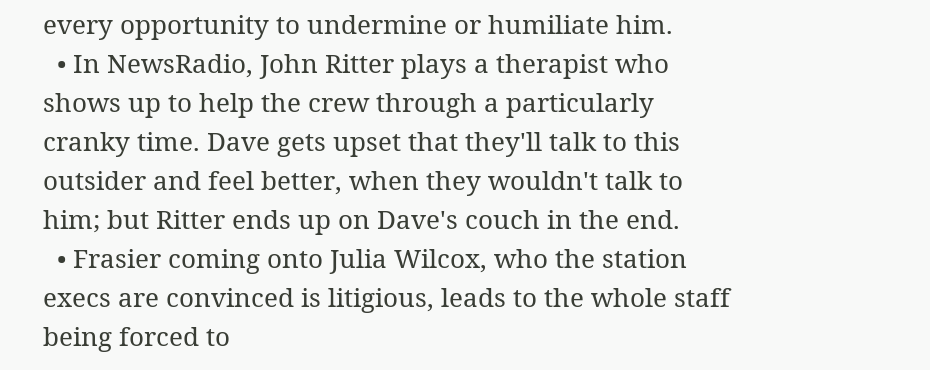every opportunity to undermine or humiliate him.
  • In NewsRadio, John Ritter plays a therapist who shows up to help the crew through a particularly cranky time. Dave gets upset that they'll talk to this outsider and feel better, when they wouldn't talk to him; but Ritter ends up on Dave's couch in the end.
  • Frasier coming onto Julia Wilcox, who the station execs are convinced is litigious, leads to the whole staff being forced to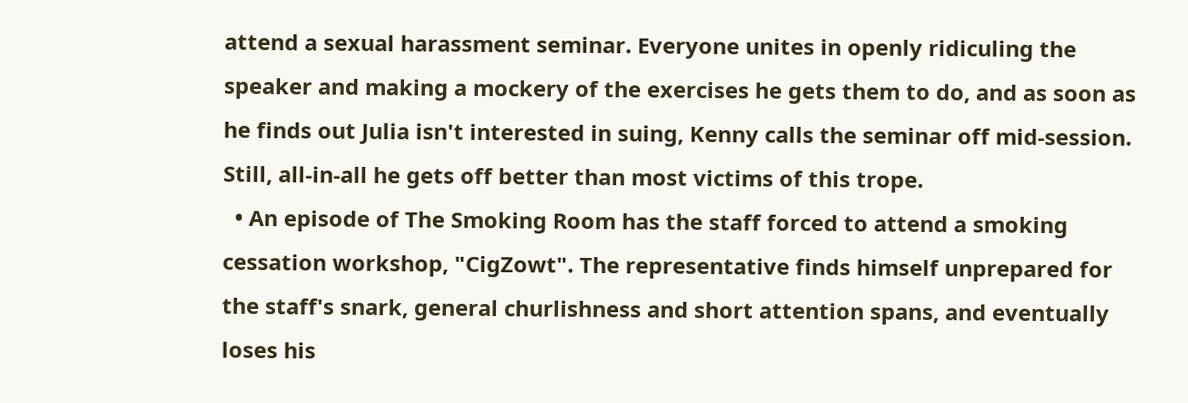attend a sexual harassment seminar. Everyone unites in openly ridiculing the speaker and making a mockery of the exercises he gets them to do, and as soon as he finds out Julia isn't interested in suing, Kenny calls the seminar off mid-session. Still, all-in-all he gets off better than most victims of this trope.
  • An episode of The Smoking Room has the staff forced to attend a smoking cessation workshop, "CigZowt". The representative finds himself unprepared for the staff's snark, general churlishness and short attention spans, and eventually loses his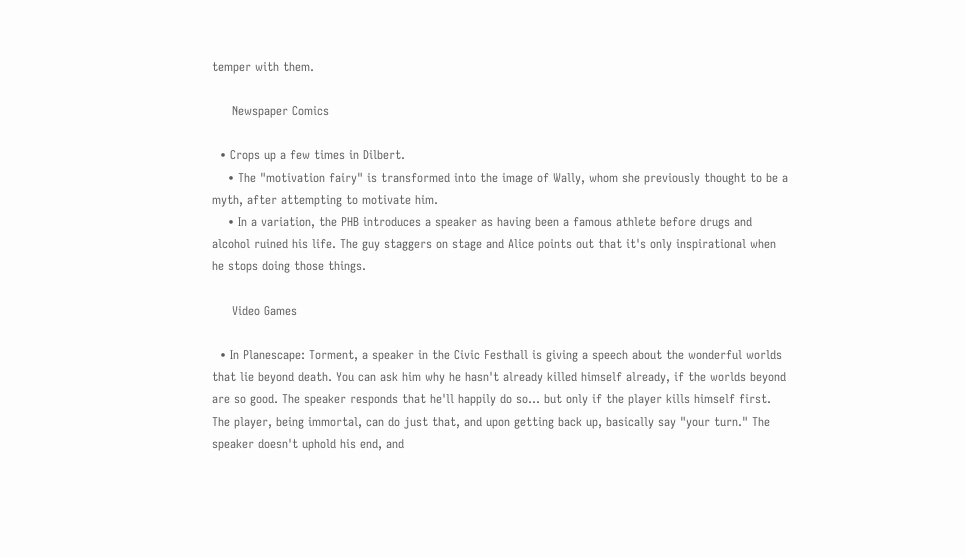temper with them.

     Newspaper Comics

  • Crops up a few times in Dilbert.
    • The "motivation fairy" is transformed into the image of Wally, whom she previously thought to be a myth, after attempting to motivate him.
    • In a variation, the PHB introduces a speaker as having been a famous athlete before drugs and alcohol ruined his life. The guy staggers on stage and Alice points out that it's only inspirational when he stops doing those things.

     Video Games

  • In Planescape: Torment, a speaker in the Civic Festhall is giving a speech about the wonderful worlds that lie beyond death. You can ask him why he hasn't already killed himself already, if the worlds beyond are so good. The speaker responds that he'll happily do so... but only if the player kills himself first. The player, being immortal, can do just that, and upon getting back up, basically say "your turn." The speaker doesn't uphold his end, and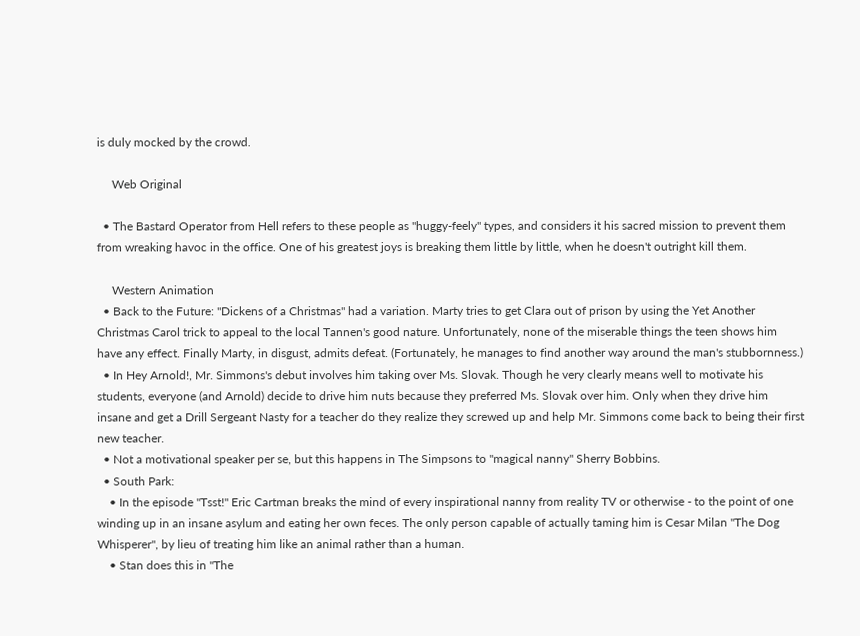is duly mocked by the crowd.

     Web Original

  • The Bastard Operator from Hell refers to these people as "huggy-feely" types, and considers it his sacred mission to prevent them from wreaking havoc in the office. One of his greatest joys is breaking them little by little, when he doesn't outright kill them.

     Western Animation
  • Back to the Future: "Dickens of a Christmas" had a variation. Marty tries to get Clara out of prison by using the Yet Another Christmas Carol trick to appeal to the local Tannen's good nature. Unfortunately, none of the miserable things the teen shows him have any effect. Finally Marty, in disgust, admits defeat. (Fortunately, he manages to find another way around the man's stubbornness.)
  • In Hey Arnold!, Mr. Simmons's debut involves him taking over Ms. Slovak. Though he very clearly means well to motivate his students, everyone (and Arnold) decide to drive him nuts because they preferred Ms. Slovak over him. Only when they drive him insane and get a Drill Sergeant Nasty for a teacher do they realize they screwed up and help Mr. Simmons come back to being their first new teacher.
  • Not a motivational speaker per se, but this happens in The Simpsons to "magical nanny" Sherry Bobbins.
  • South Park:
    • In the episode "Tsst!" Eric Cartman breaks the mind of every inspirational nanny from reality TV or otherwise - to the point of one winding up in an insane asylum and eating her own feces. The only person capable of actually taming him is Cesar Milan "The Dog Whisperer", by lieu of treating him like an animal rather than a human.
    • Stan does this in "The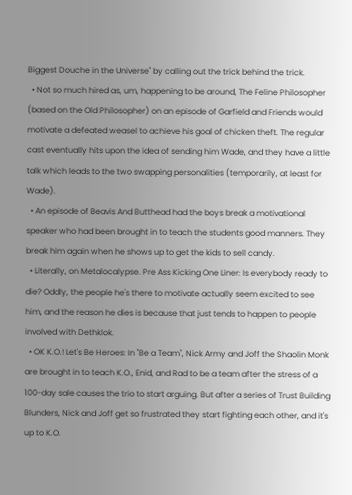Biggest Douche in the Universe" by calling out the trick behind the trick.
  • Not so much hired as, um, happening to be around, The Feline Philosopher (based on the Old Philosopher) on an episode of Garfield and Friends would motivate a defeated weasel to achieve his goal of chicken theft. The regular cast eventually hits upon the idea of sending him Wade, and they have a little talk which leads to the two swapping personalities (temporarily, at least for Wade).
  • An episode of Beavis And Butthead had the boys break a motivational speaker who had been brought in to teach the students good manners. They break him again when he shows up to get the kids to sell candy.
  • Literally, on Metalocalypse. Pre Ass Kicking One Liner: Is everybody ready to die? Oddly, the people he's there to motivate actually seem excited to see him, and the reason he dies is because that just tends to happen to people involved with Dethklok.
  • OK K.O.! Let's Be Heroes: In "Be a Team", Nick Army and Joff the Shaolin Monk are brought in to teach K.O., Enid, and Rad to be a team after the stress of a 100-day sale causes the trio to start arguing. But after a series of Trust Building Blunders, Nick and Joff get so frustrated they start fighting each other, and it's up to K.O.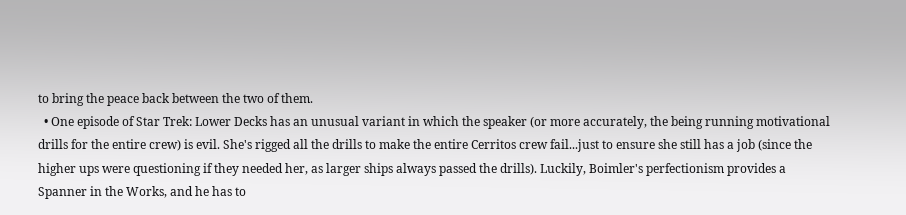to bring the peace back between the two of them.
  • One episode of Star Trek: Lower Decks has an unusual variant in which the speaker (or more accurately, the being running motivational drills for the entire crew) is evil. She's rigged all the drills to make the entire Cerritos crew fail...just to ensure she still has a job (since the higher ups were questioning if they needed her, as larger ships always passed the drills). Luckily, Boimler's perfectionism provides a Spanner in the Works, and he has to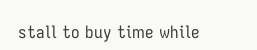stall to buy time while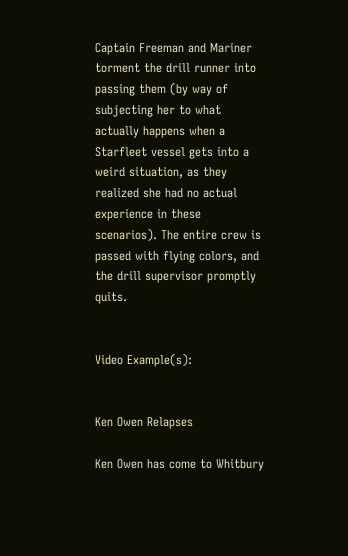Captain Freeman and Mariner torment the drill runner into passing them (by way of subjecting her to what actually happens when a Starfleet vessel gets into a weird situation, as they realized she had no actual experience in these scenarios). The entire crew is passed with flying colors, and the drill supervisor promptly quits.


Video Example(s):


Ken Owen Relapses

Ken Owen has come to Whitbury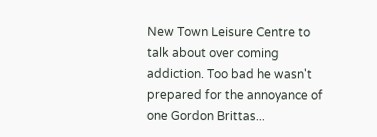New Town Leisure Centre to talk about over coming addiction. Too bad he wasn't prepared for the annoyance of one Gordon Brittas...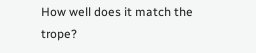How well does it match the trope?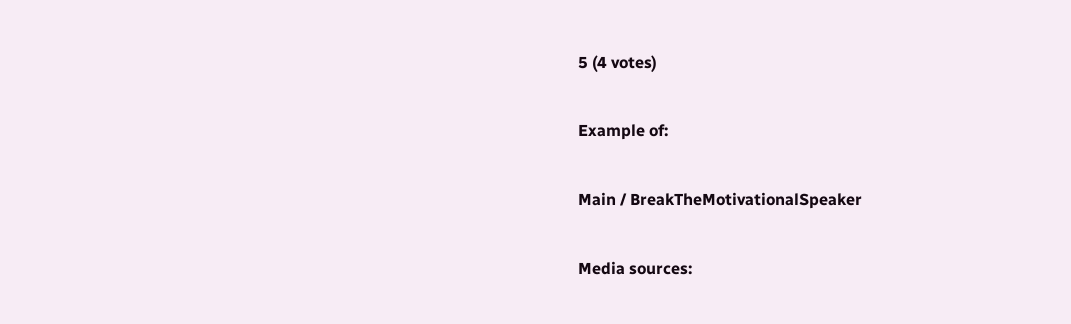5 (4 votes)

Example of:

Main / BreakTheMotivationalSpeaker

Media sources: